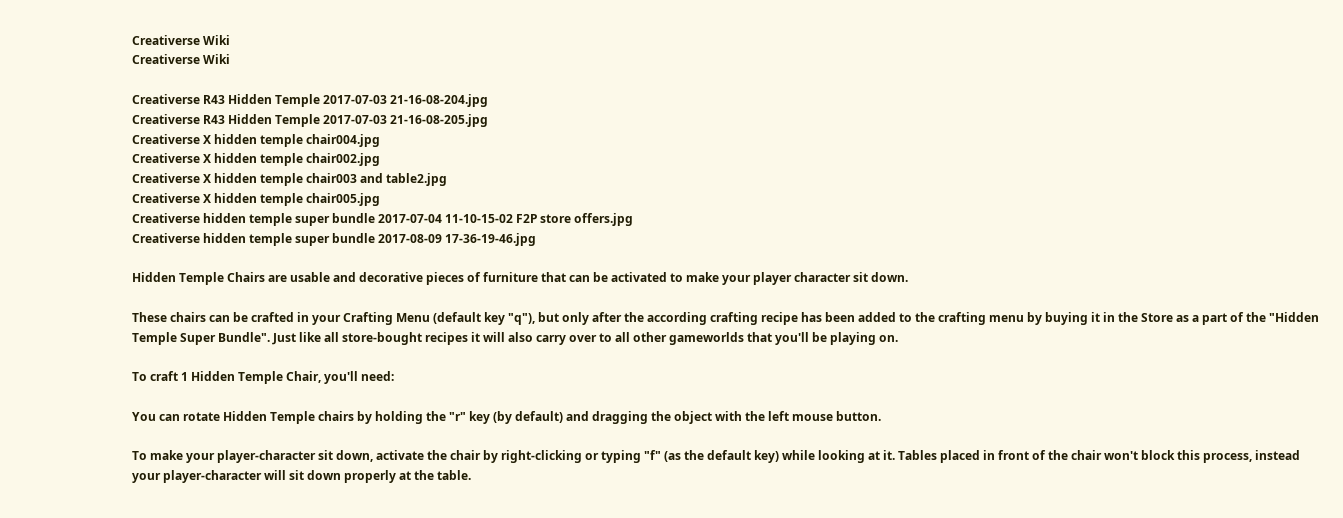Creativerse Wiki
Creativerse Wiki

Creativerse R43 Hidden Temple 2017-07-03 21-16-08-204.jpg
Creativerse R43 Hidden Temple 2017-07-03 21-16-08-205.jpg
Creativerse X hidden temple chair004.jpg
Creativerse X hidden temple chair002.jpg
Creativerse X hidden temple chair003 and table2.jpg
Creativerse X hidden temple chair005.jpg
Creativerse hidden temple super bundle 2017-07-04 11-10-15-02 F2P store offers.jpg
Creativerse hidden temple super bundle 2017-08-09 17-36-19-46.jpg

Hidden Temple Chairs are usable and decorative pieces of furniture that can be activated to make your player character sit down.

These chairs can be crafted in your Crafting Menu (default key "q"), but only after the according crafting recipe has been added to the crafting menu by buying it in the Store as a part of the "Hidden Temple Super Bundle". Just like all store-bought recipes it will also carry over to all other gameworlds that you'll be playing on.

To craft 1 Hidden Temple Chair, you'll need:

You can rotate Hidden Temple chairs by holding the "r" key (by default) and dragging the object with the left mouse button.

To make your player-character sit down, activate the chair by right-clicking or typing "f" (as the default key) while looking at it. Tables placed in front of the chair won't block this process, instead your player-character will sit down properly at the table.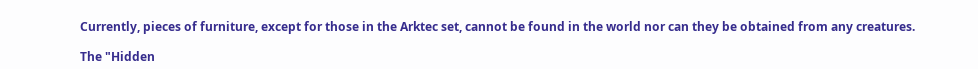Currently, pieces of furniture, except for those in the Arktec set, cannot be found in the world nor can they be obtained from any creatures.

The "Hidden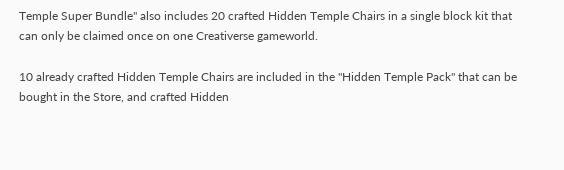Temple Super Bundle" also includes 20 crafted Hidden Temple Chairs in a single block kit that can only be claimed once on one Creativerse gameworld.

10 already crafted Hidden Temple Chairs are included in the "Hidden Temple Pack" that can be bought in the Store, and crafted Hidden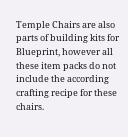Temple Chairs are also parts of building kits for Blueprint, however all these item packs do not include the according crafting recipe for these chairs.